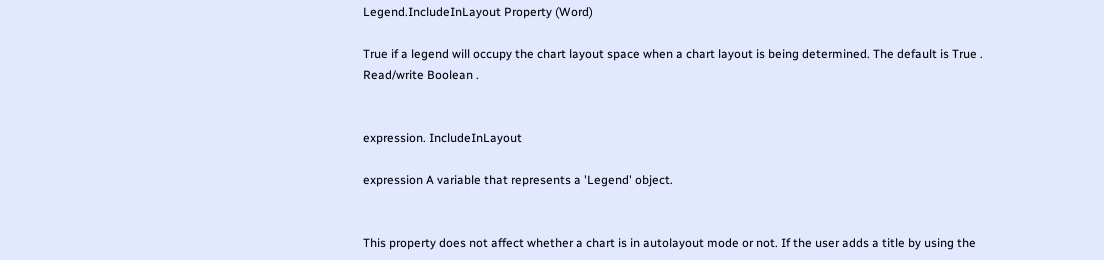Legend.IncludeInLayout Property (Word)

True if a legend will occupy the chart layout space when a chart layout is being determined. The default is True . Read/write Boolean .


expression. IncludeInLayout

expression A variable that represents a 'Legend' object.


This property does not affect whether a chart is in autolayout mode or not. If the user adds a title by using the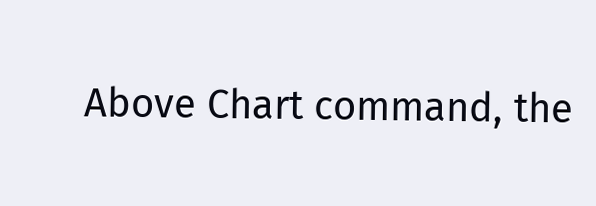Above Chart command, the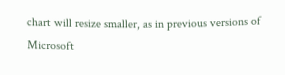chart will resize smaller, as in previous versions of Microsoft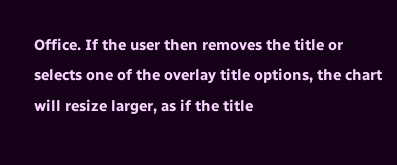Office. If the user then removes the title or selects one of the overlay title options, the chart will resize larger, as if the title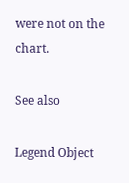were not on the chart.

See also

Legend Object